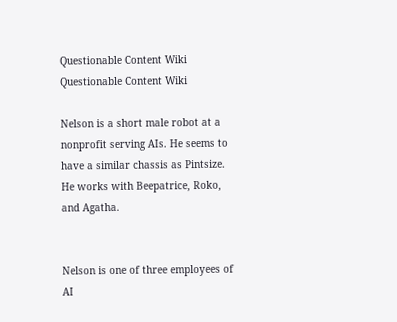Questionable Content Wiki
Questionable Content Wiki

Nelson is a short male robot at a nonprofit serving AIs. He seems to have a similar chassis as Pintsize. He works with Beepatrice, Roko, and Agatha.


Nelson is one of three employees of AI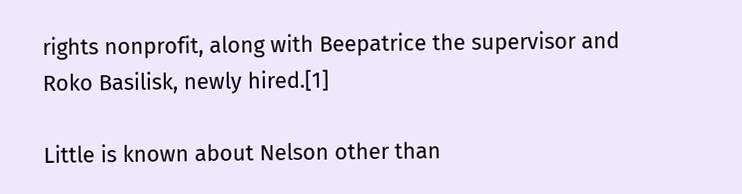rights nonprofit, along with Beepatrice the supervisor and Roko Basilisk, newly hired.[1]

Little is known about Nelson other than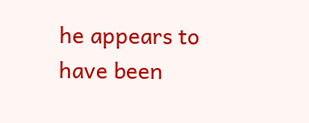he appears to have been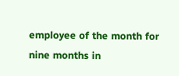employee of the month for nine months in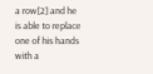a row[2] and he is able to replace one of his hands with a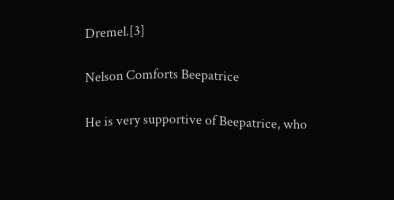Dremel.[3]

Nelson Comforts Beepatrice

He is very supportive of Beepatrice, who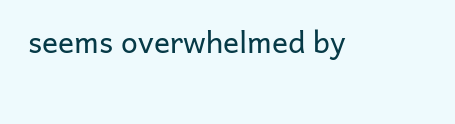seems overwhelmed by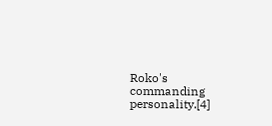Roko's commanding personality.[4]